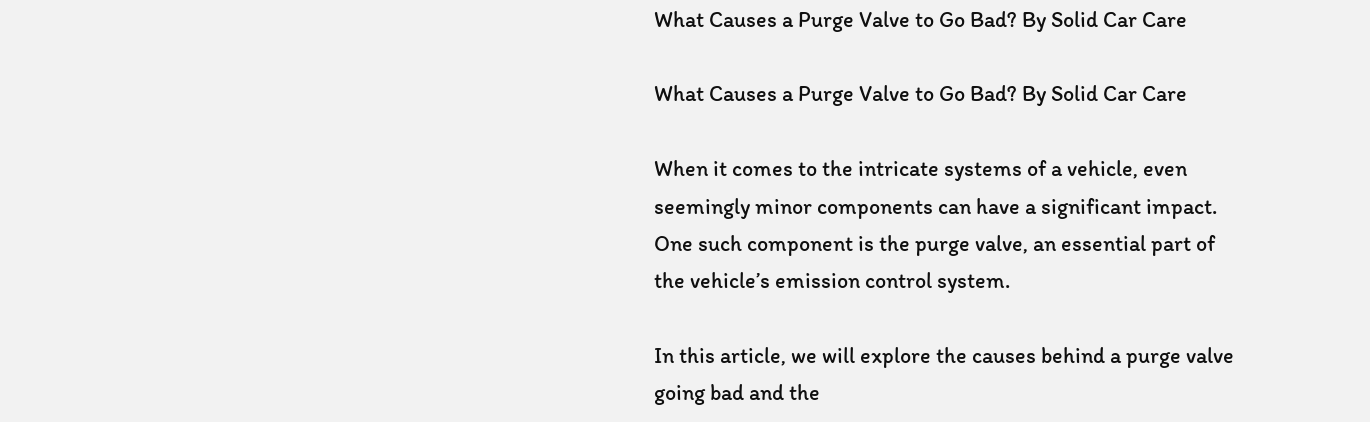What Causes a Purge Valve to Go Bad? By Solid Car Care

What Causes a Purge Valve to Go Bad? By Solid Car Care

When it comes to the intricate systems of a vehicle, even seemingly minor components can have a significant impact. One such component is the purge valve, an essential part of the vehicle’s emission control system.

In this article, we will explore the causes behind a purge valve going bad and the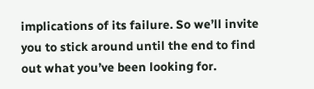implications of its failure. So we’ll invite you to stick around until the end to find out what you’ve been looking for.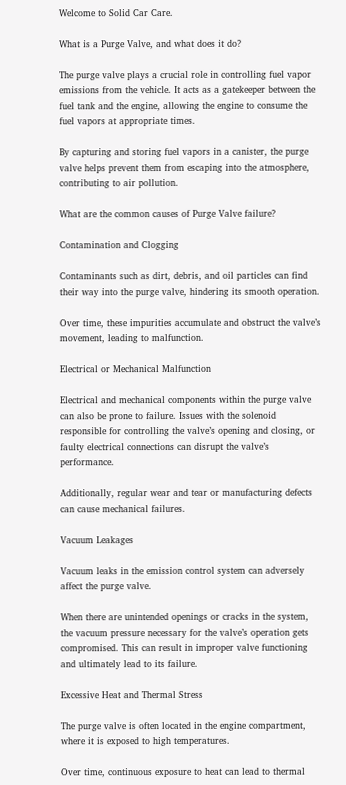Welcome to Solid Car Care.

What is a Purge Valve, and what does it do?

The purge valve plays a crucial role in controlling fuel vapor emissions from the vehicle. It acts as a gatekeeper between the fuel tank and the engine, allowing the engine to consume the fuel vapors at appropriate times.

By capturing and storing fuel vapors in a canister, the purge valve helps prevent them from escaping into the atmosphere, contributing to air pollution.

What are the common causes of Purge Valve failure?

Contamination and Clogging

Contaminants such as dirt, debris, and oil particles can find their way into the purge valve, hindering its smooth operation.

Over time, these impurities accumulate and obstruct the valve’s movement, leading to malfunction.

Electrical or Mechanical Malfunction

Electrical and mechanical components within the purge valve can also be prone to failure. Issues with the solenoid responsible for controlling the valve’s opening and closing, or faulty electrical connections can disrupt the valve’s performance.

Additionally, regular wear and tear or manufacturing defects can cause mechanical failures.

Vacuum Leakages

Vacuum leaks in the emission control system can adversely affect the purge valve.

When there are unintended openings or cracks in the system, the vacuum pressure necessary for the valve’s operation gets compromised. This can result in improper valve functioning and ultimately lead to its failure.

Excessive Heat and Thermal Stress

The purge valve is often located in the engine compartment, where it is exposed to high temperatures.

Over time, continuous exposure to heat can lead to thermal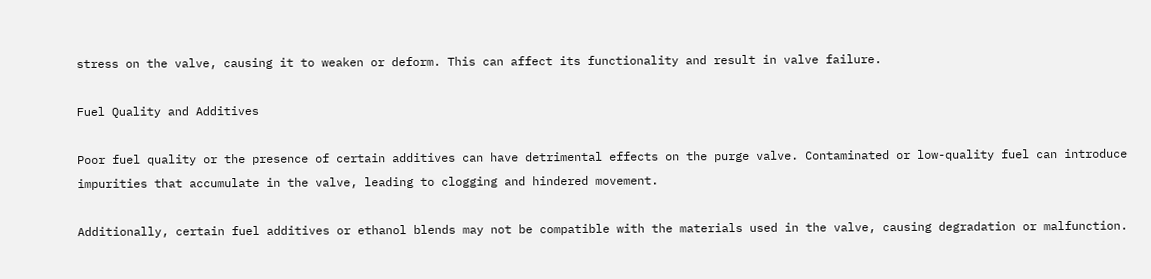stress on the valve, causing it to weaken or deform. This can affect its functionality and result in valve failure.

Fuel Quality and Additives

Poor fuel quality or the presence of certain additives can have detrimental effects on the purge valve. Contaminated or low-quality fuel can introduce impurities that accumulate in the valve, leading to clogging and hindered movement.

Additionally, certain fuel additives or ethanol blends may not be compatible with the materials used in the valve, causing degradation or malfunction.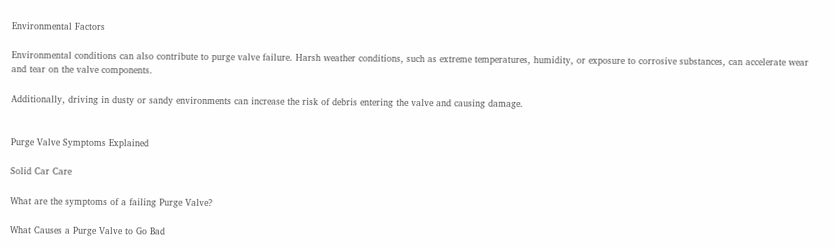Environmental Factors

Environmental conditions can also contribute to purge valve failure. Harsh weather conditions, such as extreme temperatures, humidity, or exposure to corrosive substances, can accelerate wear and tear on the valve components.

Additionally, driving in dusty or sandy environments can increase the risk of debris entering the valve and causing damage.


Purge Valve Symptoms Explained

Solid Car Care

What are the symptoms of a failing Purge Valve?

What Causes a Purge Valve to Go Bad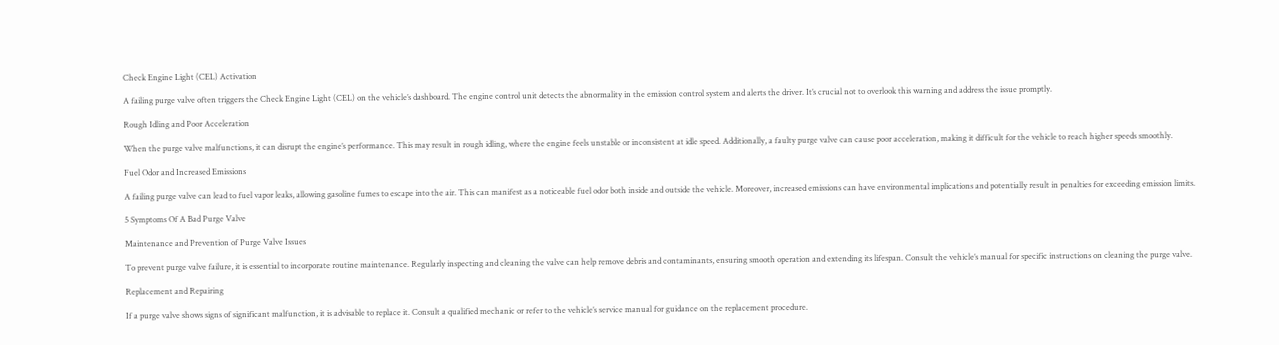Check Engine Light (CEL) Activation

A failing purge valve often triggers the Check Engine Light (CEL) on the vehicle’s dashboard. The engine control unit detects the abnormality in the emission control system and alerts the driver. It’s crucial not to overlook this warning and address the issue promptly.

Rough Idling and Poor Acceleration

When the purge valve malfunctions, it can disrupt the engine’s performance. This may result in rough idling, where the engine feels unstable or inconsistent at idle speed. Additionally, a faulty purge valve can cause poor acceleration, making it difficult for the vehicle to reach higher speeds smoothly.

Fuel Odor and Increased Emissions

A failing purge valve can lead to fuel vapor leaks, allowing gasoline fumes to escape into the air. This can manifest as a noticeable fuel odor both inside and outside the vehicle. Moreover, increased emissions can have environmental implications and potentially result in penalties for exceeding emission limits.

5 Symptoms Of A Bad Purge Valve

Maintenance and Prevention of Purge Valve Issues

To prevent purge valve failure, it is essential to incorporate routine maintenance. Regularly inspecting and cleaning the valve can help remove debris and contaminants, ensuring smooth operation and extending its lifespan. Consult the vehicle’s manual for specific instructions on cleaning the purge valve.

Replacement and Repairing

If a purge valve shows signs of significant malfunction, it is advisable to replace it. Consult a qualified mechanic or refer to the vehicle’s service manual for guidance on the replacement procedure.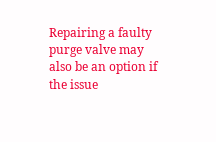Repairing a faulty purge valve may also be an option if the issue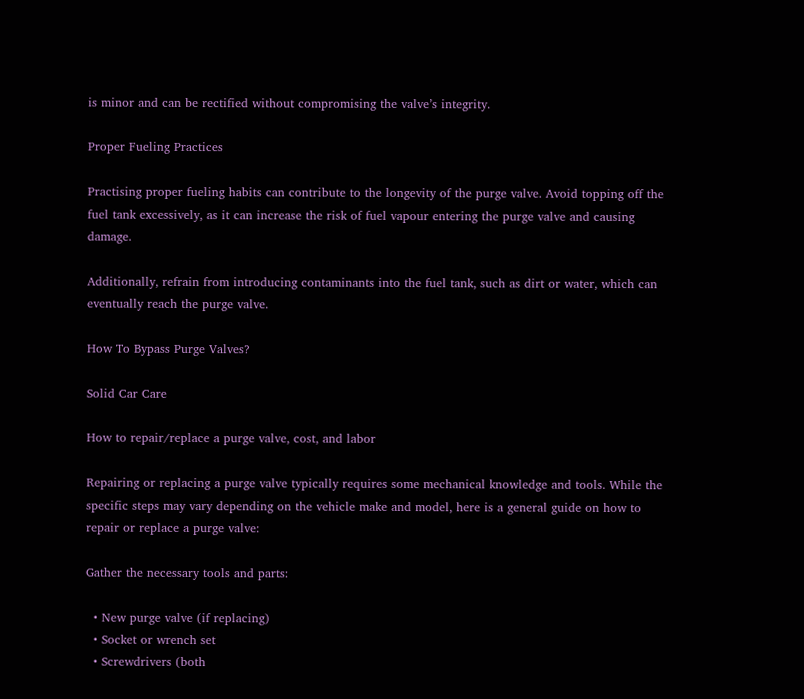is minor and can be rectified without compromising the valve’s integrity.

Proper Fueling Practices

Practising proper fueling habits can contribute to the longevity of the purge valve. Avoid topping off the fuel tank excessively, as it can increase the risk of fuel vapour entering the purge valve and causing damage.

Additionally, refrain from introducing contaminants into the fuel tank, such as dirt or water, which can eventually reach the purge valve.

How To Bypass Purge Valves?

Solid Car Care

How to repair/replace a purge valve, cost, and labor

Repairing or replacing a purge valve typically requires some mechanical knowledge and tools. While the specific steps may vary depending on the vehicle make and model, here is a general guide on how to repair or replace a purge valve:

Gather the necessary tools and parts:

  • New purge valve (if replacing)
  • Socket or wrench set
  • Screwdrivers (both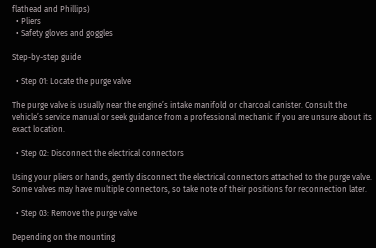flathead and Phillips)
  • Pliers
  • Safety gloves and goggles

Step-by-step guide

  • Step 01: Locate the purge valve

The purge valve is usually near the engine’s intake manifold or charcoal canister. Consult the vehicle’s service manual or seek guidance from a professional mechanic if you are unsure about its exact location.

  • Step 02: Disconnect the electrical connectors

Using your pliers or hands, gently disconnect the electrical connectors attached to the purge valve. Some valves may have multiple connectors, so take note of their positions for reconnection later.

  • Step 03: Remove the purge valve

Depending on the mounting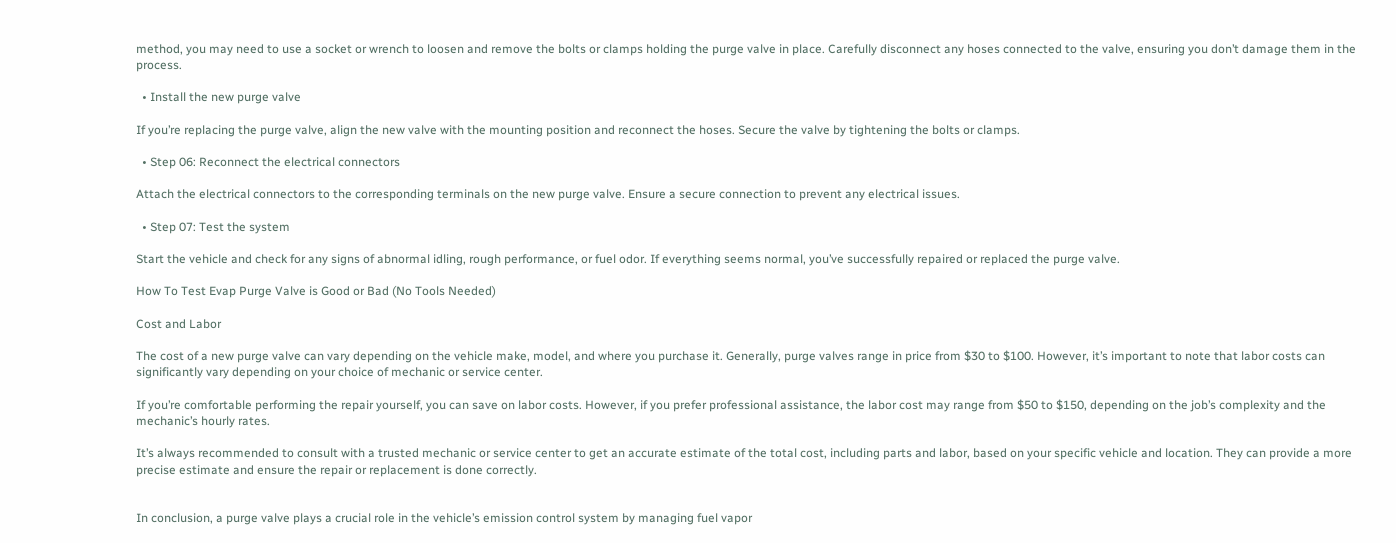method, you may need to use a socket or wrench to loosen and remove the bolts or clamps holding the purge valve in place. Carefully disconnect any hoses connected to the valve, ensuring you don’t damage them in the process.

  • Install the new purge valve

If you’re replacing the purge valve, align the new valve with the mounting position and reconnect the hoses. Secure the valve by tightening the bolts or clamps.

  • Step 06: Reconnect the electrical connectors

Attach the electrical connectors to the corresponding terminals on the new purge valve. Ensure a secure connection to prevent any electrical issues.

  • Step 07: Test the system

Start the vehicle and check for any signs of abnormal idling, rough performance, or fuel odor. If everything seems normal, you’ve successfully repaired or replaced the purge valve.

How To Test Evap Purge Valve is Good or Bad (No Tools Needed)

Cost and Labor

The cost of a new purge valve can vary depending on the vehicle make, model, and where you purchase it. Generally, purge valves range in price from $30 to $100. However, it’s important to note that labor costs can significantly vary depending on your choice of mechanic or service center.

If you’re comfortable performing the repair yourself, you can save on labor costs. However, if you prefer professional assistance, the labor cost may range from $50 to $150, depending on the job’s complexity and the mechanic’s hourly rates.

It’s always recommended to consult with a trusted mechanic or service center to get an accurate estimate of the total cost, including parts and labor, based on your specific vehicle and location. They can provide a more precise estimate and ensure the repair or replacement is done correctly.


In conclusion, a purge valve plays a crucial role in the vehicle’s emission control system by managing fuel vapor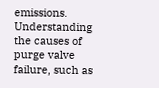emissions. Understanding the causes of purge valve failure, such as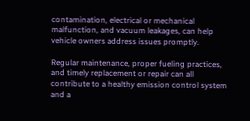contamination, electrical or mechanical malfunction, and vacuum leakages, can help vehicle owners address issues promptly.

Regular maintenance, proper fueling practices, and timely replacement or repair can all contribute to a healthy emission control system and a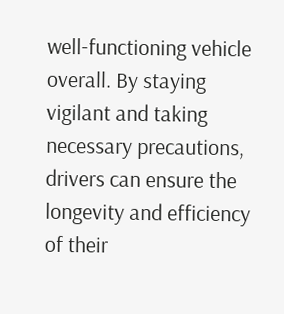well-functioning vehicle overall. By staying vigilant and taking necessary precautions, drivers can ensure the longevity and efficiency of their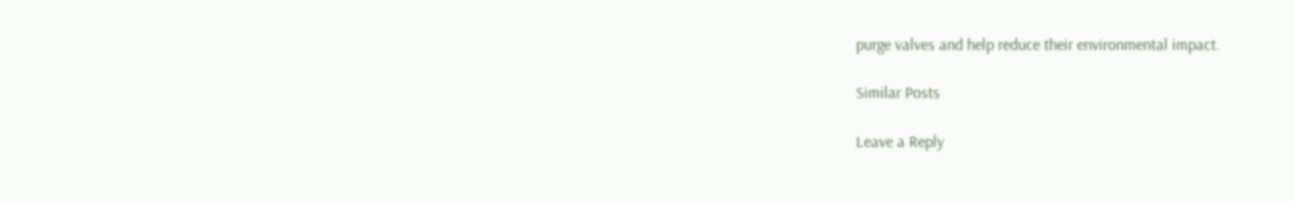purge valves and help reduce their environmental impact.

Similar Posts

Leave a Reply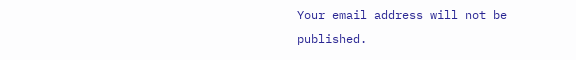Your email address will not be published.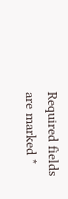Required fields are marked *